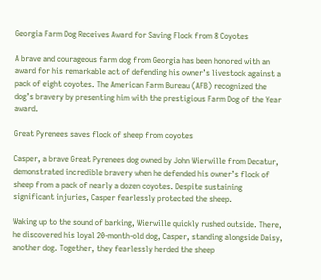Georgia Farm Dog Receives Award for Saving Flock from 8 Coyotes

A brave and courageous farm dog from Georgia has been honored with an award for his remarkable act of defending his owner’s livestock against a pack of eight coyotes. The American Farm Bureau (AFB) recognized the dog’s bravery by presenting him with the prestigious Farm Dog of the Year award.

Great Pyrenees saves flock of sheep from coyotes

Casper, a brave Great Pyrenees dog owned by John Wierwille from Decatur, demonstrated incredible bravery when he defended his owner’s flock of sheep from a pack of nearly a dozen coyotes. Despite sustaining significant injuries, Casper fearlessly protected the sheep.

Waking up to the sound of barking, Wierwille quickly rushed outside. There, he discovered his loyal 20-month-old dog, Casper, standing alongside Daisy, another dog. Together, they fearlessly herded the sheep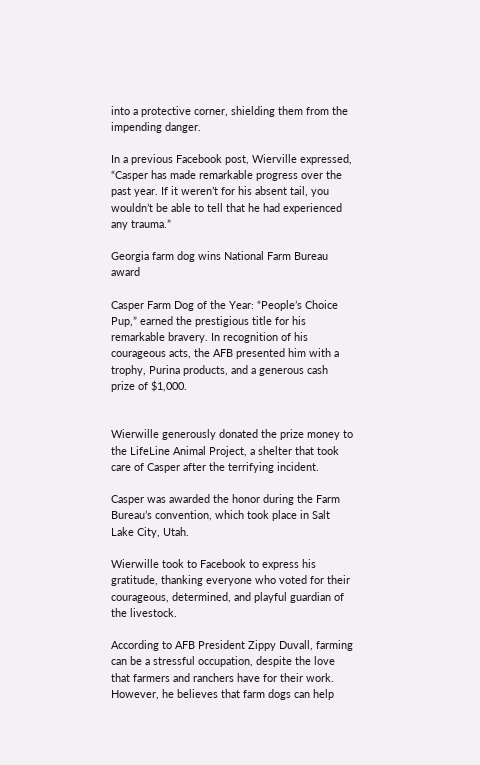into a protective corner, shielding them from the impending danger.

In a previous Facebook post, Wierville expressed, “Casper has made remarkable progress over the past year. If it weren’t for his absent tail, you wouldn’t be able to tell that he had experienced any trauma.”

Georgia farm dog wins National Farm Bureau award

Casper Farm Dog of the Year: “People’s Choice Pup,” earned the prestigious title for his remarkable bravery. In recognition of his courageous acts, the AFB presented him with a trophy, Purina products, and a generous cash prize of $1,000.


Wierwille generously donated the prize money to the LifeLine Animal Project, a shelter that took care of Casper after the terrifying incident.

Casper was awarded the honor during the Farm Bureau’s convention, which took place in Salt Lake City, Utah.

Wierwille took to Facebook to express his gratitude, thanking everyone who voted for their courageous, determined, and playful guardian of the livestock.

According to AFB President Zippy Duvall, farming can be a stressful occupation, despite the love that farmers and ranchers have for their work. However, he believes that farm dogs can help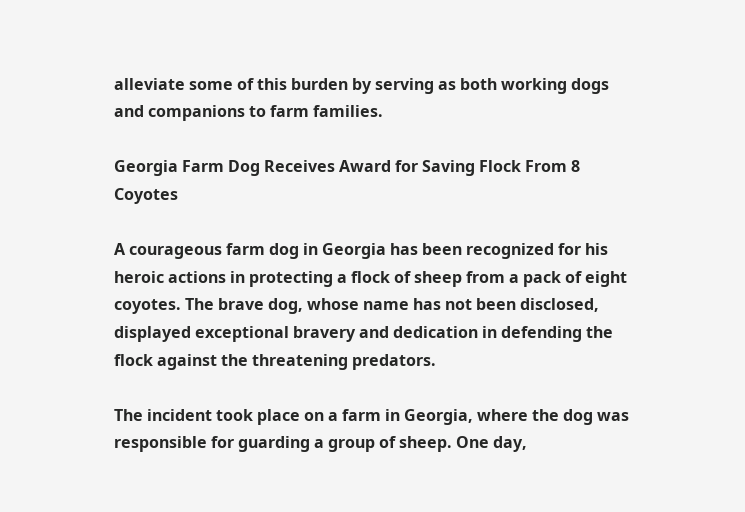alleviate some of this burden by serving as both working dogs and companions to farm families.

Georgia Farm Dog Receives Award for Saving Flock From 8 Coyotes

A courageous farm dog in Georgia has been recognized for his heroic actions in protecting a flock of sheep from a pack of eight coyotes. The brave dog, whose name has not been disclosed, displayed exceptional bravery and dedication in defending the flock against the threatening predators.

The incident took place on a farm in Georgia, where the dog was responsible for guarding a group of sheep. One day,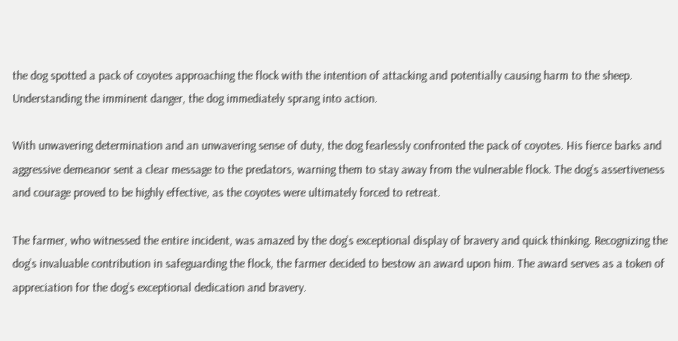the dog spotted a pack of coyotes approaching the flock with the intention of attacking and potentially causing harm to the sheep. Understanding the imminent danger, the dog immediately sprang into action.

With unwavering determination and an unwavering sense of duty, the dog fearlessly confronted the pack of coyotes. His fierce barks and aggressive demeanor sent a clear message to the predators, warning them to stay away from the vulnerable flock. The dog’s assertiveness and courage proved to be highly effective, as the coyotes were ultimately forced to retreat.

The farmer, who witnessed the entire incident, was amazed by the dog’s exceptional display of bravery and quick thinking. Recognizing the dog’s invaluable contribution in safeguarding the flock, the farmer decided to bestow an award upon him. The award serves as a token of appreciation for the dog’s exceptional dedication and bravery.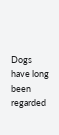Dogs have long been regarded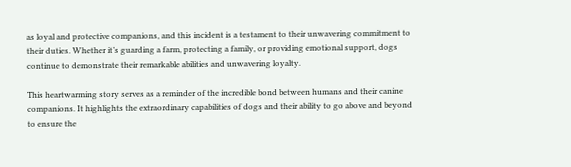as loyal and protective companions, and this incident is a testament to their unwavering commitment to their duties. Whether it’s guarding a farm, protecting a family, or providing emotional support, dogs continue to demonstrate their remarkable abilities and unwavering loyalty.

This heartwarming story serves as a reminder of the incredible bond between humans and their canine companions. It highlights the extraordinary capabilities of dogs and their ability to go above and beyond to ensure the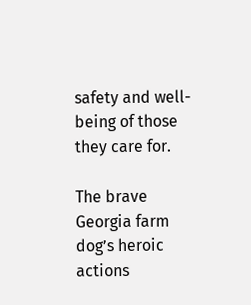safety and well-being of those they care for.

The brave Georgia farm dog’s heroic actions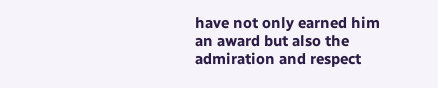have not only earned him an award but also the admiration and respect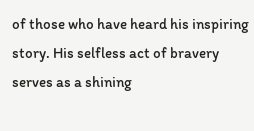of those who have heard his inspiring story. His selfless act of bravery serves as a shining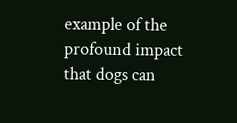example of the profound impact that dogs can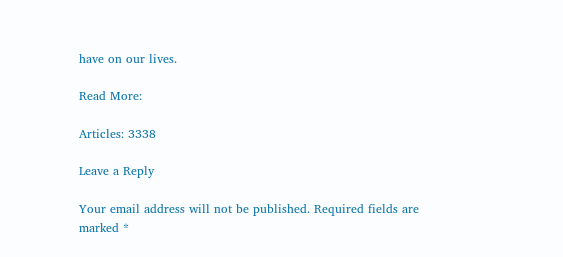have on our lives.

Read More:

Articles: 3338

Leave a Reply

Your email address will not be published. Required fields are marked *